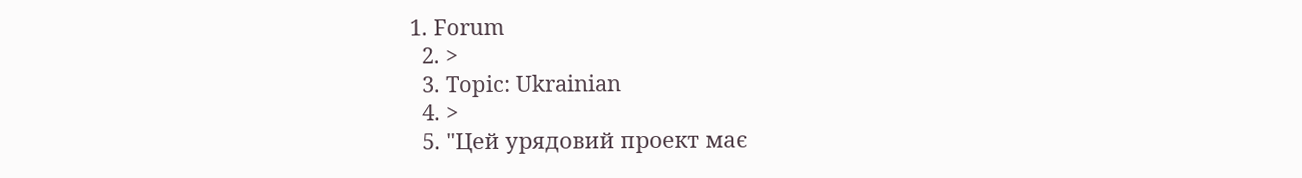1. Forum
  2. >
  3. Topic: Ukrainian
  4. >
  5. "Цей урядовий проект має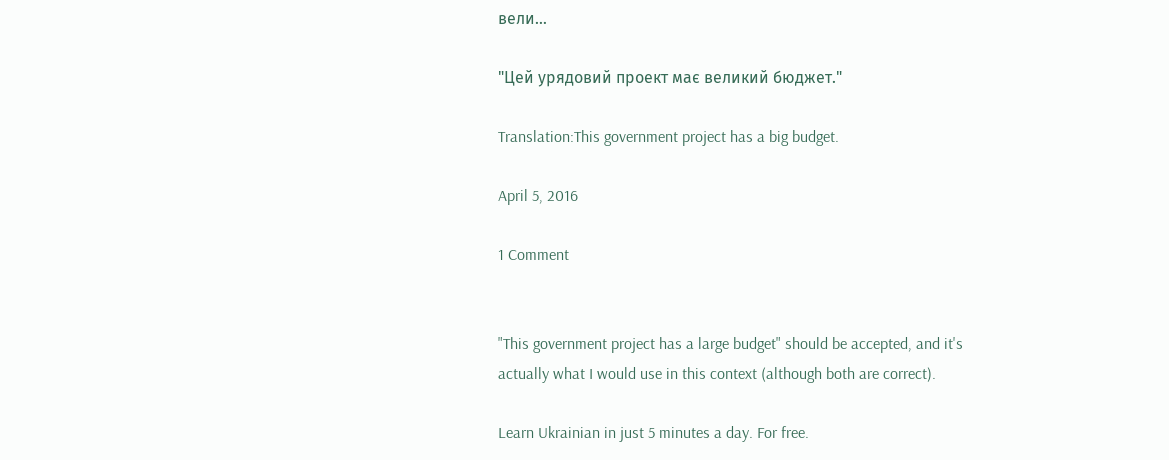вели…

"Цей урядовий проект має великий бюджет."

Translation:This government project has a big budget.

April 5, 2016

1 Comment


"This government project has a large budget" should be accepted, and it's actually what I would use in this context (although both are correct).

Learn Ukrainian in just 5 minutes a day. For free.